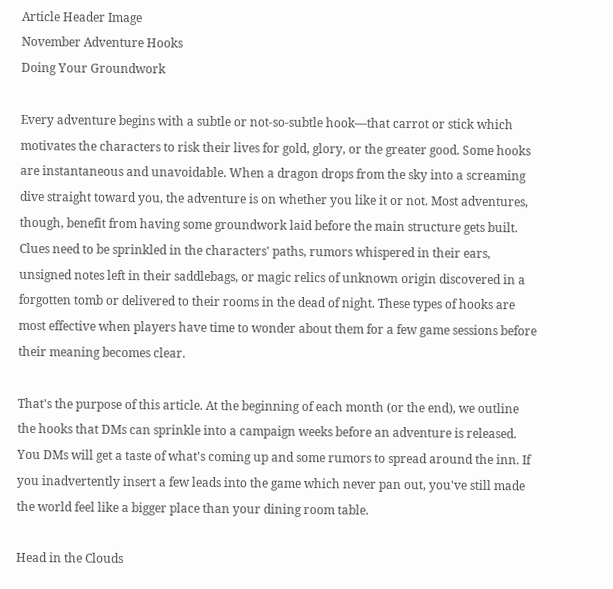Article Header Image
November Adventure Hooks
Doing Your Groundwork

Every adventure begins with a subtle or not-so-subtle hook—that carrot or stick which motivates the characters to risk their lives for gold, glory, or the greater good. Some hooks are instantaneous and unavoidable. When a dragon drops from the sky into a screaming dive straight toward you, the adventure is on whether you like it or not. Most adventures, though, benefit from having some groundwork laid before the main structure gets built. Clues need to be sprinkled in the characters' paths, rumors whispered in their ears, unsigned notes left in their saddlebags, or magic relics of unknown origin discovered in a forgotten tomb or delivered to their rooms in the dead of night. These types of hooks are most effective when players have time to wonder about them for a few game sessions before their meaning becomes clear.

That's the purpose of this article. At the beginning of each month (or the end), we outline the hooks that DMs can sprinkle into a campaign weeks before an adventure is released. You DMs will get a taste of what's coming up and some rumors to spread around the inn. If you inadvertently insert a few leads into the game which never pan out, you've still made the world feel like a bigger place than your dining room table.

Head in the Clouds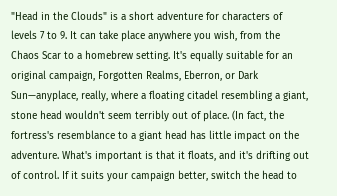"Head in the Clouds" is a short adventure for characters of levels 7 to 9. It can take place anywhere you wish, from the Chaos Scar to a homebrew setting. It's equally suitable for an original campaign, Forgotten Realms, Eberron, or Dark Sun—anyplace, really, where a floating citadel resembling a giant, stone head wouldn't seem terribly out of place. (In fact, the fortress's resemblance to a giant head has little impact on the adventure. What's important is that it floats, and it's drifting out of control. If it suits your campaign better, switch the head to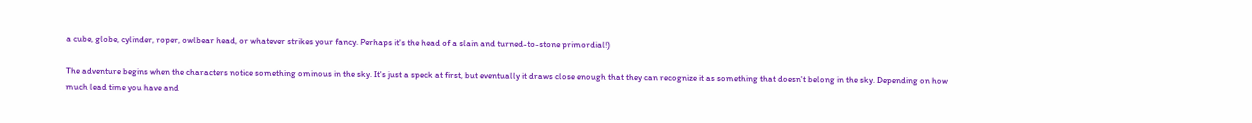a cube, globe, cylinder, roper, owlbear head, or whatever strikes your fancy. Perhaps it's the head of a slain and turned-to-stone primordial!)

The adventure begins when the characters notice something ominous in the sky. It's just a speck at first, but eventually it draws close enough that they can recognize it as something that doesn't belong in the sky. Depending on how much lead time you have and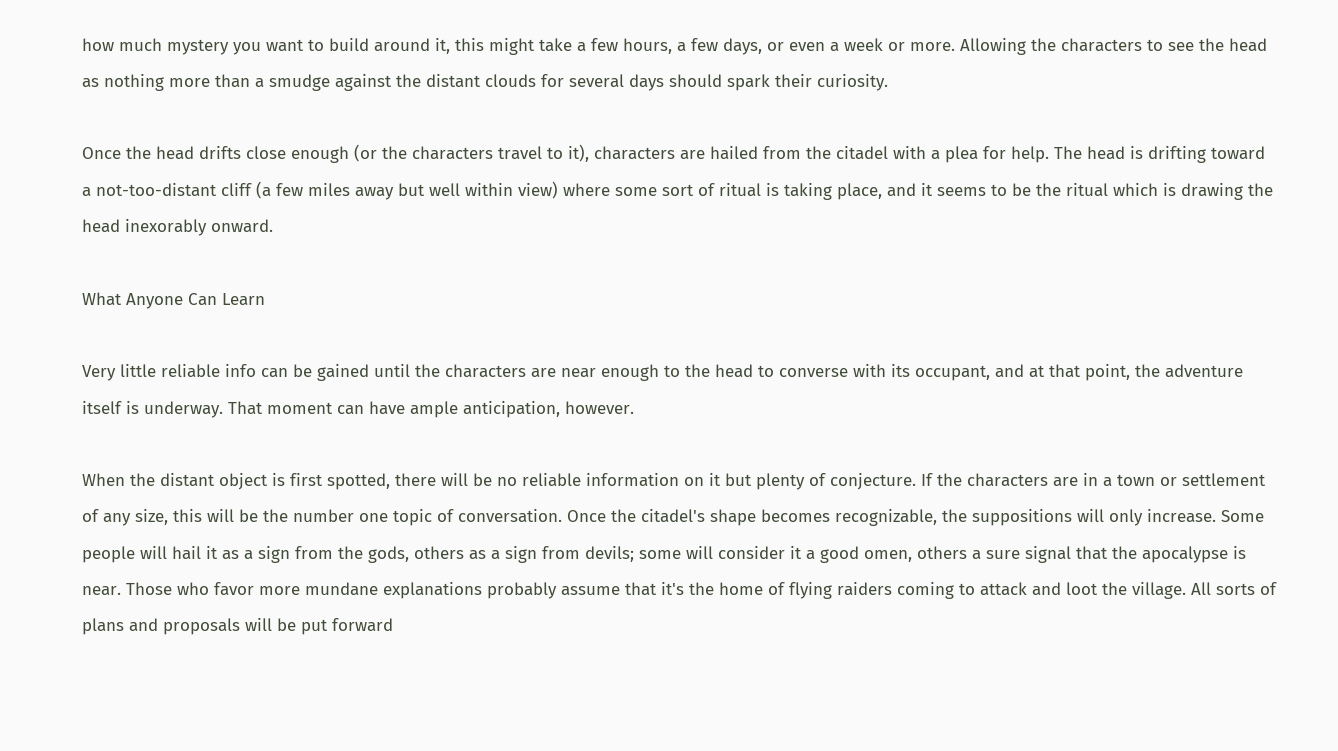how much mystery you want to build around it, this might take a few hours, a few days, or even a week or more. Allowing the characters to see the head as nothing more than a smudge against the distant clouds for several days should spark their curiosity.

Once the head drifts close enough (or the characters travel to it), characters are hailed from the citadel with a plea for help. The head is drifting toward a not-too-distant cliff (a few miles away but well within view) where some sort of ritual is taking place, and it seems to be the ritual which is drawing the head inexorably onward.

What Anyone Can Learn

Very little reliable info can be gained until the characters are near enough to the head to converse with its occupant, and at that point, the adventure itself is underway. That moment can have ample anticipation, however.

When the distant object is first spotted, there will be no reliable information on it but plenty of conjecture. If the characters are in a town or settlement of any size, this will be the number one topic of conversation. Once the citadel's shape becomes recognizable, the suppositions will only increase. Some people will hail it as a sign from the gods, others as a sign from devils; some will consider it a good omen, others a sure signal that the apocalypse is near. Those who favor more mundane explanations probably assume that it's the home of flying raiders coming to attack and loot the village. All sorts of plans and proposals will be put forward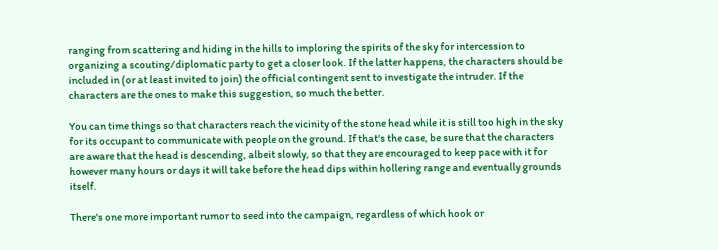ranging from scattering and hiding in the hills to imploring the spirits of the sky for intercession to organizing a scouting/diplomatic party to get a closer look. If the latter happens, the characters should be included in (or at least invited to join) the official contingent sent to investigate the intruder. If the characters are the ones to make this suggestion, so much the better.

You can time things so that characters reach the vicinity of the stone head while it is still too high in the sky for its occupant to communicate with people on the ground. If that's the case, be sure that the characters are aware that the head is descending, albeit slowly, so that they are encouraged to keep pace with it for however many hours or days it will take before the head dips within hollering range and eventually grounds itself.

There's one more important rumor to seed into the campaign, regardless of which hook or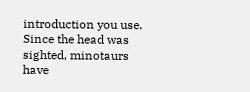introduction you use. Since the head was sighted, minotaurs have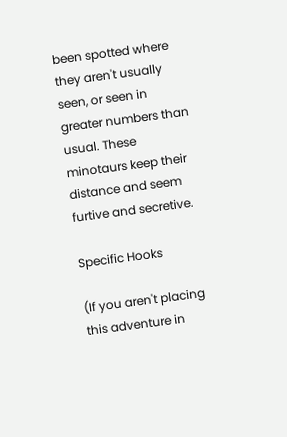been spotted where they aren't usually seen, or seen in greater numbers than usual. These minotaurs keep their distance and seem furtive and secretive.

Specific Hooks

(If you aren't placing this adventure in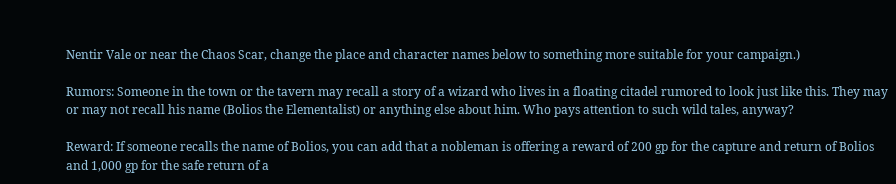Nentir Vale or near the Chaos Scar, change the place and character names below to something more suitable for your campaign.)

Rumors: Someone in the town or the tavern may recall a story of a wizard who lives in a floating citadel rumored to look just like this. They may or may not recall his name (Bolios the Elementalist) or anything else about him. Who pays attention to such wild tales, anyway?

Reward: If someone recalls the name of Bolios, you can add that a nobleman is offering a reward of 200 gp for the capture and return of Bolios and 1,000 gp for the safe return of a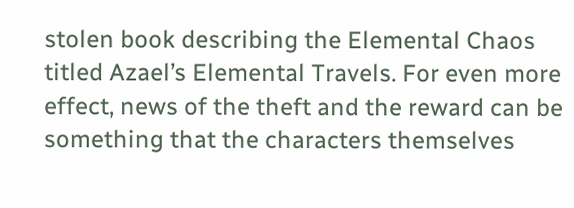stolen book describing the Elemental Chaos titled Azael’s Elemental Travels. For even more effect, news of the theft and the reward can be something that the characters themselves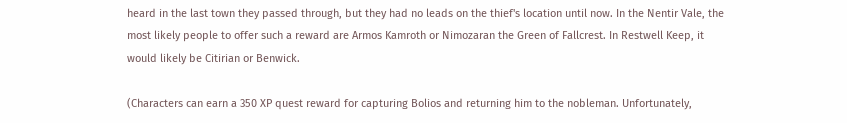heard in the last town they passed through, but they had no leads on the thief's location until now. In the Nentir Vale, the most likely people to offer such a reward are Armos Kamroth or Nimozaran the Green of Fallcrest. In Restwell Keep, it would likely be Citirian or Benwick.

(Characters can earn a 350 XP quest reward for capturing Bolios and returning him to the nobleman. Unfortunately,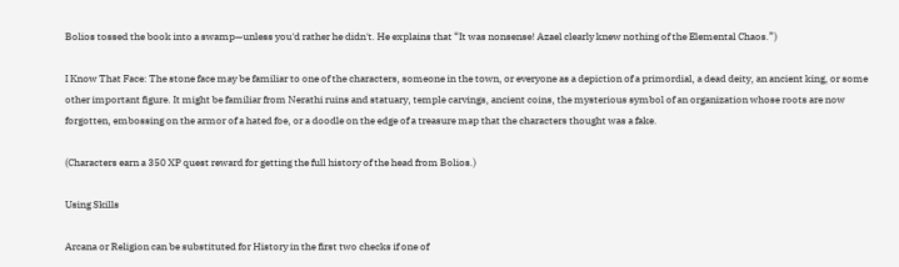Bolios tossed the book into a swamp—unless you'd rather he didn't. He explains that “It was nonsense! Azael clearly knew nothing of the Elemental Chaos.”)

I Know That Face: The stone face may be familiar to one of the characters, someone in the town, or everyone as a depiction of a primordial, a dead deity, an ancient king, or some other important figure. It might be familiar from Nerathi ruins and statuary, temple carvings, ancient coins, the mysterious symbol of an organization whose roots are now forgotten, embossing on the armor of a hated foe, or a doodle on the edge of a treasure map that the characters thought was a fake.

(Characters earn a 350 XP quest reward for getting the full history of the head from Bolios.)

Using Skills

Arcana or Religion can be substituted for History in the first two checks if one of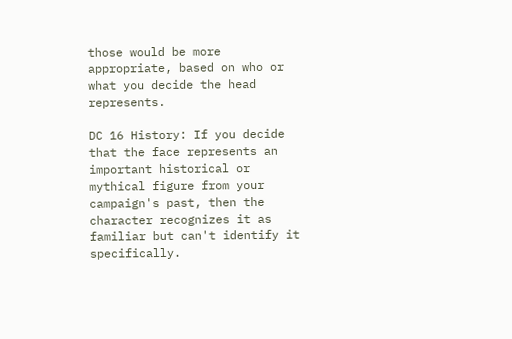those would be more appropriate, based on who or what you decide the head represents.

DC 16 History: If you decide that the face represents an important historical or mythical figure from your campaign's past, then the character recognizes it as familiar but can't identify it specifically.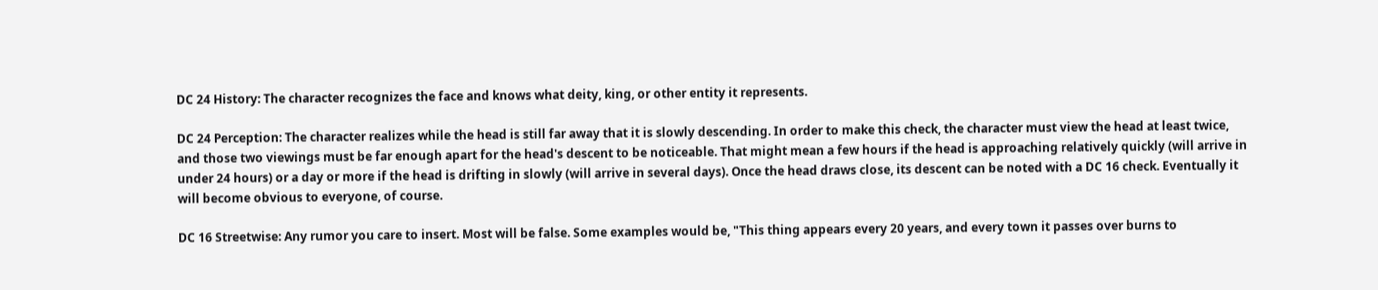DC 24 History: The character recognizes the face and knows what deity, king, or other entity it represents.

DC 24 Perception: The character realizes while the head is still far away that it is slowly descending. In order to make this check, the character must view the head at least twice, and those two viewings must be far enough apart for the head's descent to be noticeable. That might mean a few hours if the head is approaching relatively quickly (will arrive in under 24 hours) or a day or more if the head is drifting in slowly (will arrive in several days). Once the head draws close, its descent can be noted with a DC 16 check. Eventually it will become obvious to everyone, of course.

DC 16 Streetwise: Any rumor you care to insert. Most will be false. Some examples would be, "This thing appears every 20 years, and every town it passes over burns to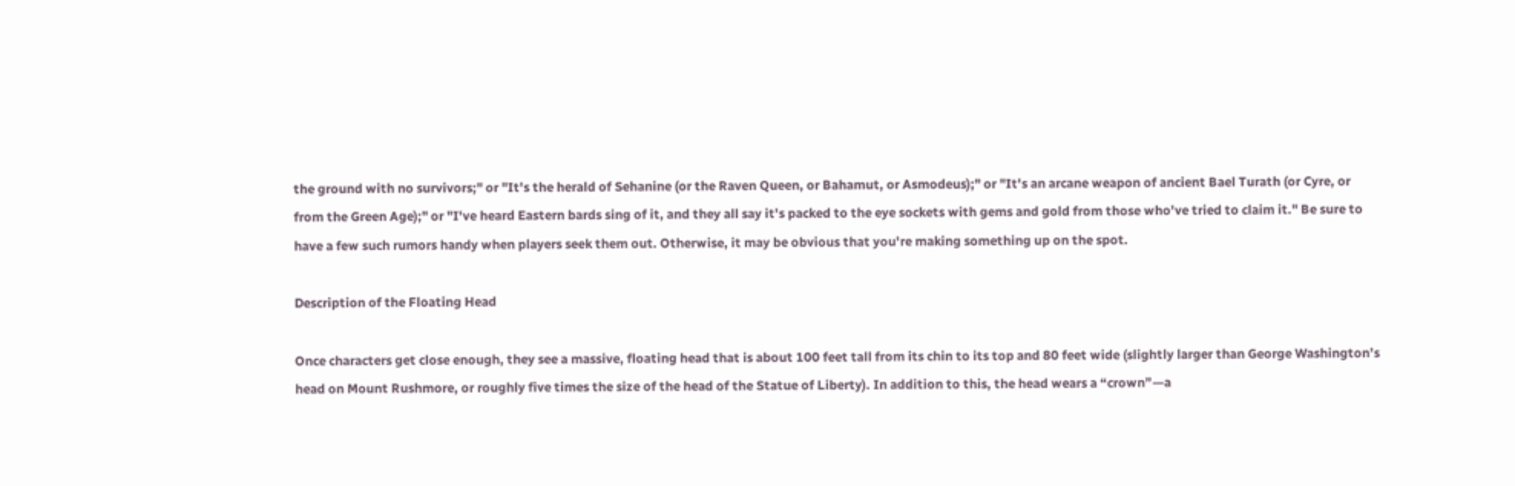the ground with no survivors;" or "It's the herald of Sehanine (or the Raven Queen, or Bahamut, or Asmodeus);" or "It's an arcane weapon of ancient Bael Turath (or Cyre, or from the Green Age);" or "I've heard Eastern bards sing of it, and they all say it's packed to the eye sockets with gems and gold from those who've tried to claim it." Be sure to have a few such rumors handy when players seek them out. Otherwise, it may be obvious that you're making something up on the spot.

Description of the Floating Head

Once characters get close enough, they see a massive, floating head that is about 100 feet tall from its chin to its top and 80 feet wide (slightly larger than George Washington’s head on Mount Rushmore, or roughly five times the size of the head of the Statue of Liberty). In addition to this, the head wears a “crown”—a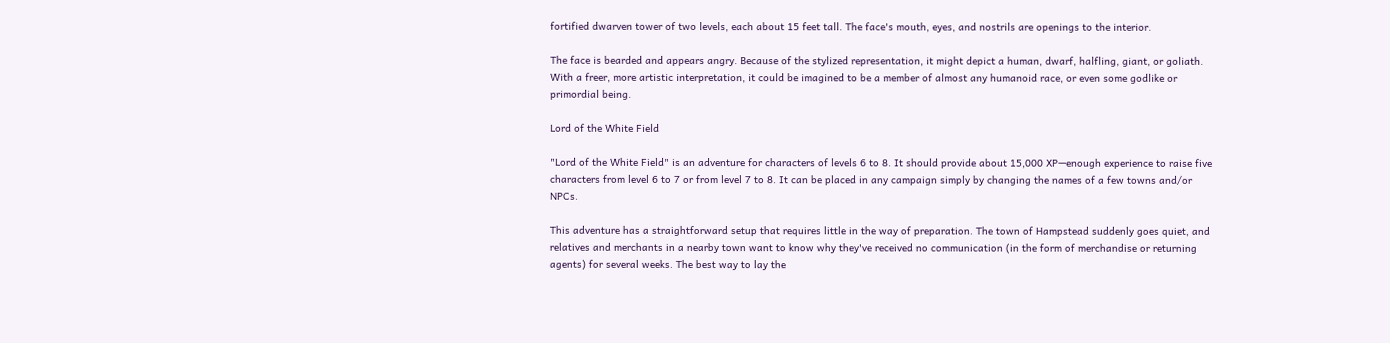fortified dwarven tower of two levels, each about 15 feet tall. The face's mouth, eyes, and nostrils are openings to the interior.

The face is bearded and appears angry. Because of the stylized representation, it might depict a human, dwarf, halfling, giant, or goliath. With a freer, more artistic interpretation, it could be imagined to be a member of almost any humanoid race, or even some godlike or primordial being.

Lord of the White Field

"Lord of the White Field" is an adventure for characters of levels 6 to 8. It should provide about 15,000 XP—enough experience to raise five characters from level 6 to 7 or from level 7 to 8. It can be placed in any campaign simply by changing the names of a few towns and/or NPCs.

This adventure has a straightforward setup that requires little in the way of preparation. The town of Hampstead suddenly goes quiet, and relatives and merchants in a nearby town want to know why they've received no communication (in the form of merchandise or returning agents) for several weeks. The best way to lay the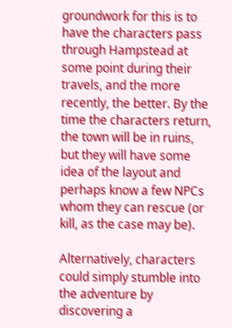groundwork for this is to have the characters pass through Hampstead at some point during their travels, and the more recently, the better. By the time the characters return, the town will be in ruins, but they will have some idea of the layout and perhaps know a few NPCs whom they can rescue (or kill, as the case may be).

Alternatively, characters could simply stumble into the adventure by discovering a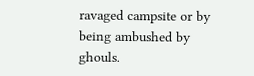ravaged campsite or by being ambushed by ghouls.